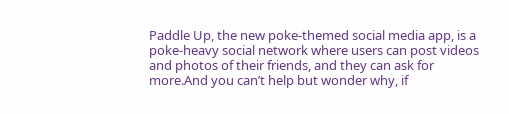Paddle Up, the new poke-themed social media app, is a poke-heavy social network where users can post videos and photos of their friends, and they can ask for more.And you can’t help but wonder why, if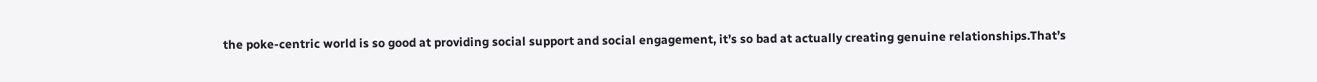the poke-centric world is so good at providing social support and social engagement, it’s so bad at actually creating genuine relationships.That’s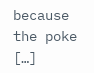because the poke […]